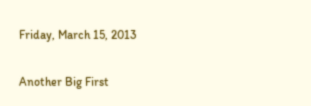Friday, March 15, 2013

Another Big First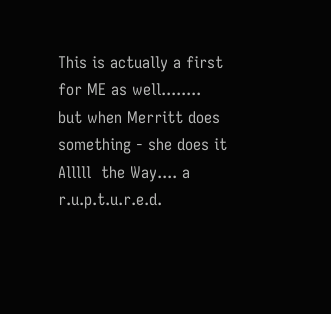This is actually a first for ME as well........ but when Merritt does something - she does it Alllll  the Way.... a r.u.p.t.u.r.e.d.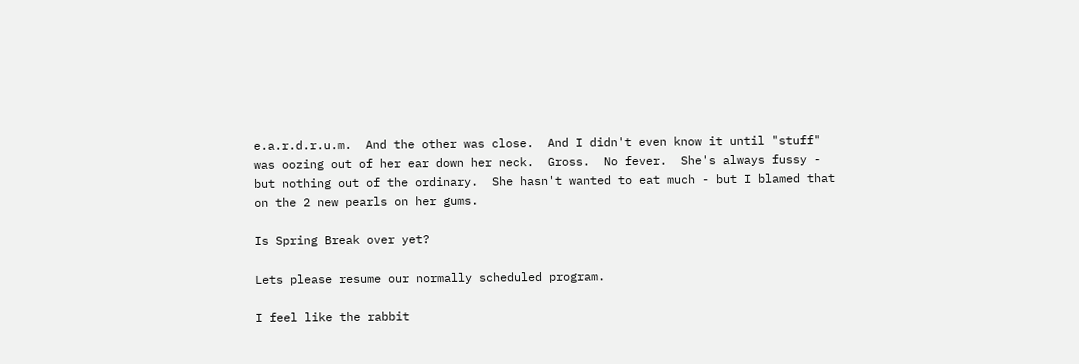e.a.r.d.r.u.m.  And the other was close.  And I didn't even know it until "stuff" was oozing out of her ear down her neck.  Gross.  No fever.  She's always fussy - but nothing out of the ordinary.  She hasn't wanted to eat much - but I blamed that on the 2 new pearls on her gums.

Is Spring Break over yet?

Lets please resume our normally scheduled program.

I feel like the rabbit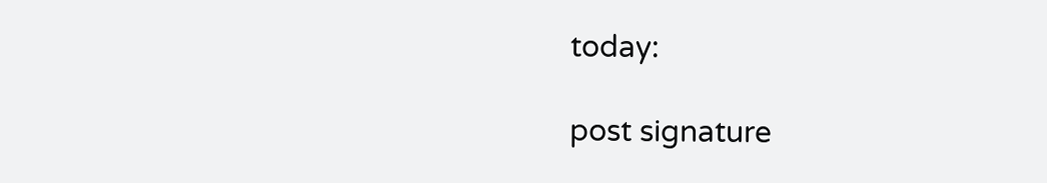today:

post signature